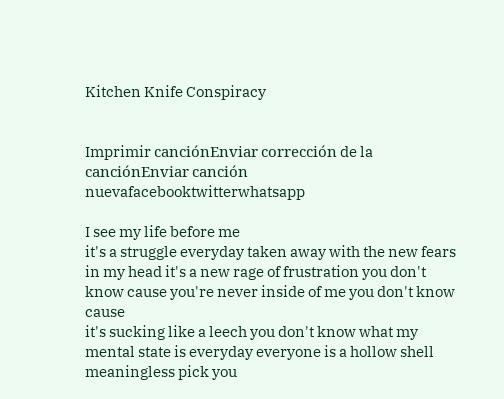Kitchen Knife Conspiracy


Imprimir canciónEnviar corrección de la canciónEnviar canción nuevafacebooktwitterwhatsapp

I see my life before me
it's a struggle everyday taken away with the new fears in my head it's a new rage of frustration you don't know cause you're never inside of me you don't know cause
it's sucking like a leech you don't know what my mental state is everyday everyone is a hollow shell meaningless pick you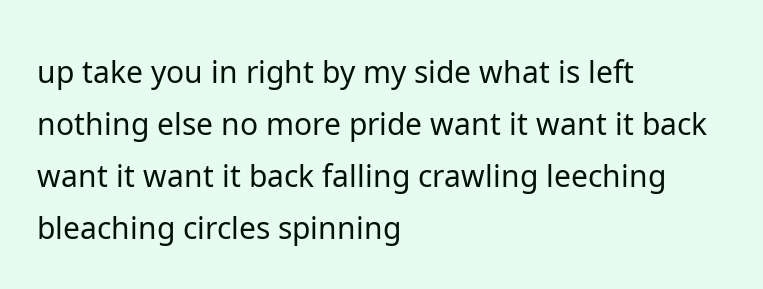up take you in right by my side what is left nothing else no more pride want it want it back want it want it back falling crawling leeching bleaching circles spinning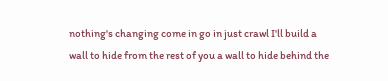nothing's changing come in go in just crawl I'll build a wall to hide from the rest of you a wall to hide behind the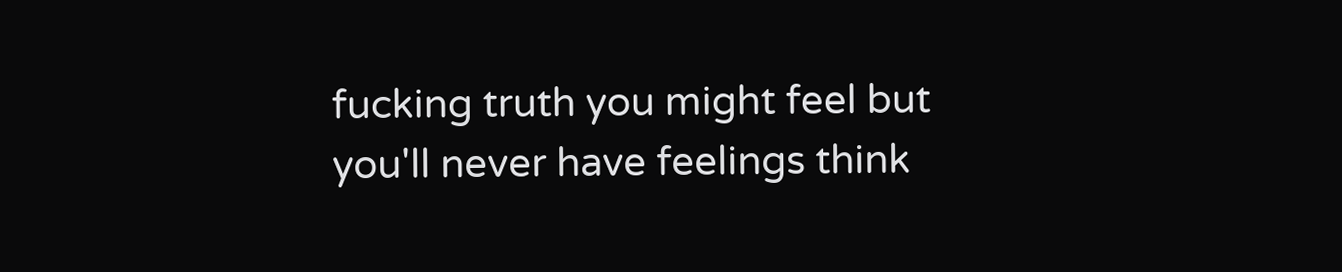fucking truth you might feel but you'll never have feelings think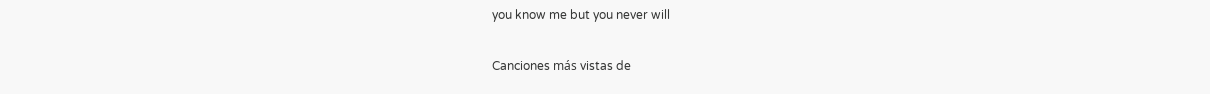you know me but you never will

Canciones más vistas de